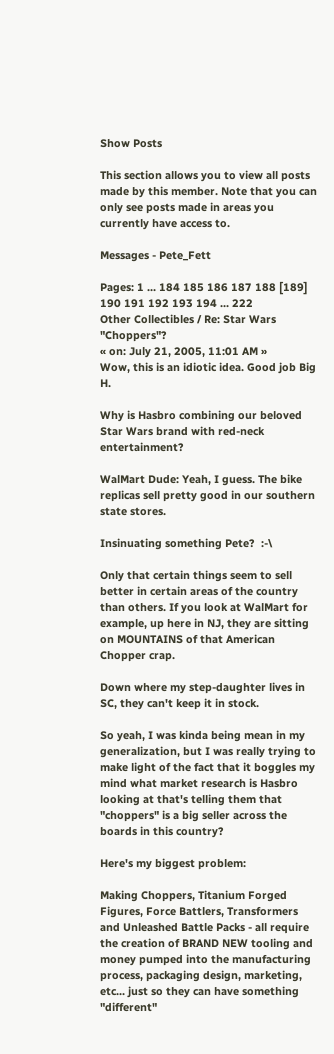Show Posts

This section allows you to view all posts made by this member. Note that you can only see posts made in areas you currently have access to.

Messages - Pete_Fett

Pages: 1 ... 184 185 186 187 188 [189] 190 191 192 193 194 ... 222
Other Collectibles / Re: Star Wars "Choppers"?
« on: July 21, 2005, 11:01 AM »
Wow, this is an idiotic idea. Good job Big H.

Why is Hasbro combining our beloved Star Wars brand with red-neck entertainment?

WalMart Dude: Yeah, I guess. The bike replicas sell pretty good in our southern state stores.

Insinuating something Pete?  :-\

Only that certain things seem to sell better in certain areas of the country than others. If you look at WalMart for example, up here in NJ, they are sitting on MOUNTAINS of that American Chopper crap.

Down where my step-daughter lives in SC, they can't keep it in stock.

So yeah, I was kinda being mean in my generalization, but I was really trying to make light of the fact that it boggles my mind what market research is Hasbro looking at that's telling them that "choppers" is a big seller across the boards in this country?

Here's my biggest problem:

Making Choppers, Titanium Forged Figures, Force Battlers, Transformers and Unleashed Battle Packs - all require the creation of BRAND NEW tooling and money pumped into the manufacturing process, packaging design, marketing, etc... just so they can have something "different"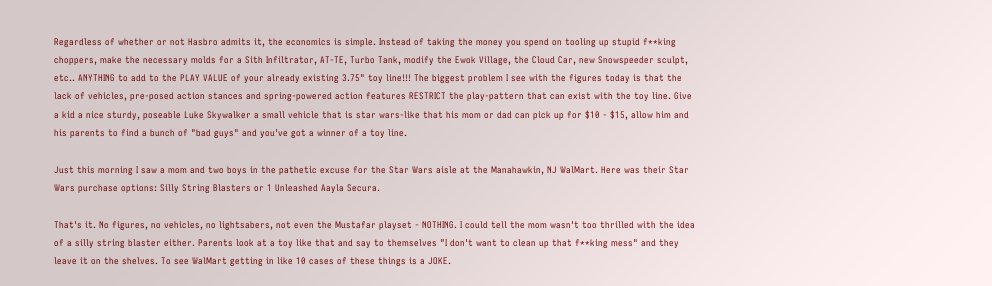Regardless of whether or not Hasbro admits it, the economics is simple. Instead of taking the money you spend on tooling up stupid f**king choppers, make the necessary molds for a Sith Infiltrator, AT-TE, Turbo Tank, modify the Ewok Village, the Cloud Car, new Snowspeeder sculpt, etc.. ANYTHING to add to the PLAY VALUE of your already existing 3.75" toy line!!! The biggest problem I see with the figures today is that the lack of vehicles, pre-posed action stances and spring-powered action features RESTRICT the play-pattern that can exist with the toy line. Give a kid a nice sturdy, poseable Luke Skywalker a small vehicle that is star wars-like that his mom or dad can pick up for $10 - $15, allow him and his parents to find a bunch of "bad guys" and you've got a winner of a toy line.

Just this morning I saw a mom and two boys in the pathetic excuse for the Star Wars aisle at the Manahawkin, NJ WalMart. Here was their Star Wars purchase options: Silly String Blasters or 1 Unleashed Aayla Secura.

That's it. No figures, no vehicles, no lightsabers, not even the Mustafar playset - NOTHING. I could tell the mom wasn't too thrilled with the idea of a silly string blaster either. Parents look at a toy like that and say to themselves "I don't want to clean up that f**king mess" and they leave it on the shelves. To see WalMart getting in like 10 cases of these things is a JOKE.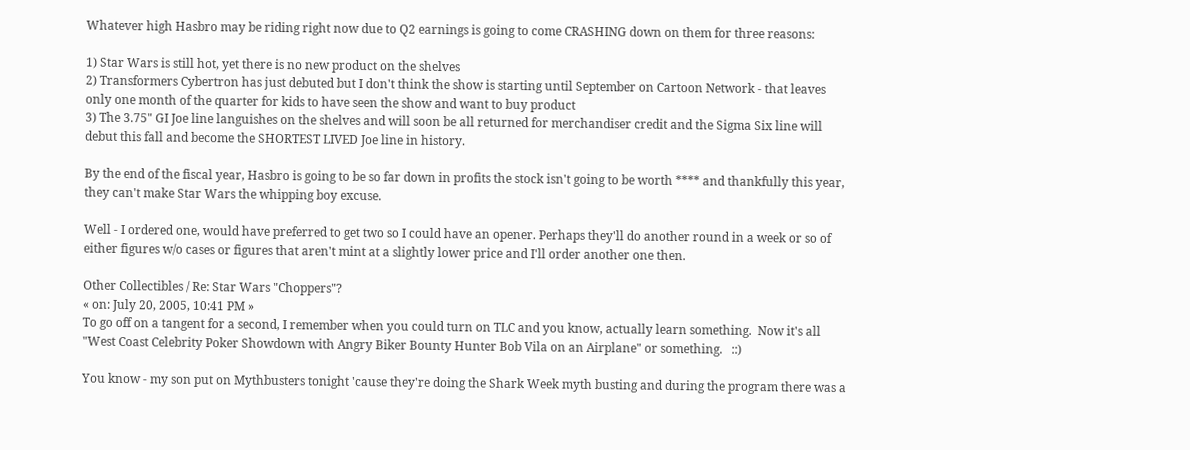Whatever high Hasbro may be riding right now due to Q2 earnings is going to come CRASHING down on them for three reasons:

1) Star Wars is still hot, yet there is no new product on the shelves
2) Transformers Cybertron has just debuted but I don't think the show is starting until September on Cartoon Network - that leaves only one month of the quarter for kids to have seen the show and want to buy product
3) The 3.75" GI Joe line languishes on the shelves and will soon be all returned for merchandiser credit and the Sigma Six line will debut this fall and become the SHORTEST LIVED Joe line in history.

By the end of the fiscal year, Hasbro is going to be so far down in profits the stock isn't going to be worth **** and thankfully this year, they can't make Star Wars the whipping boy excuse.

Well - I ordered one, would have preferred to get two so I could have an opener. Perhaps they'll do another round in a week or so of either figures w/o cases or figures that aren't mint at a slightly lower price and I'll order another one then.

Other Collectibles / Re: Star Wars "Choppers"?
« on: July 20, 2005, 10:41 PM »
To go off on a tangent for a second, I remember when you could turn on TLC and you know, actually learn something.  Now it's all "West Coast Celebrity Poker Showdown with Angry Biker Bounty Hunter Bob Vila on an Airplane" or something.   ::)

You know - my son put on Mythbusters tonight 'cause they're doing the Shark Week myth busting and during the program there was a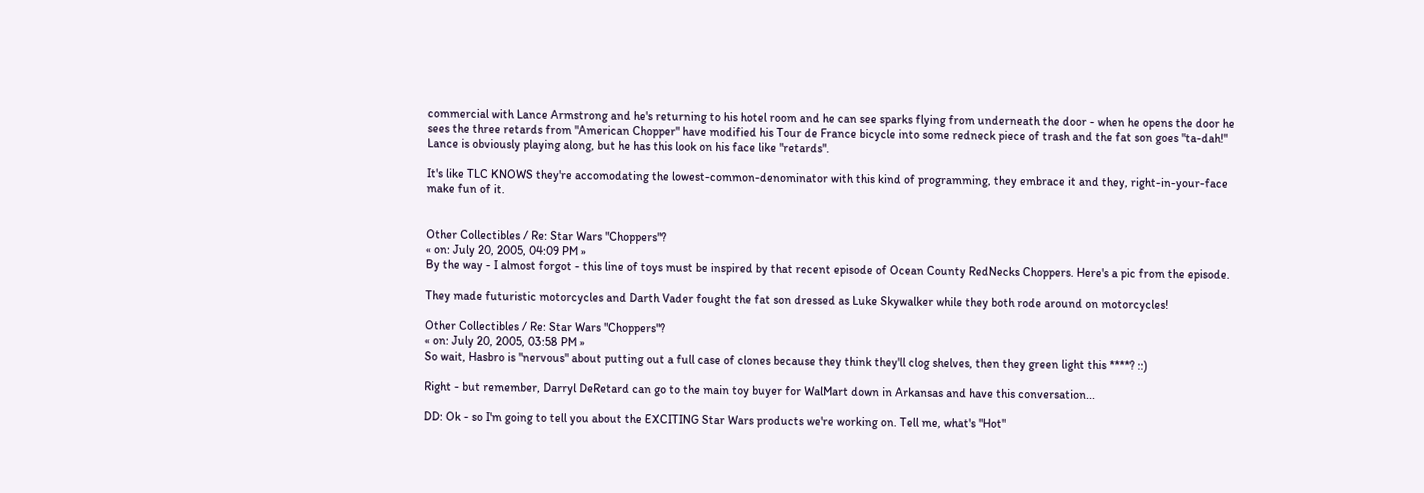commercial with Lance Armstrong and he's returning to his hotel room and he can see sparks flying from underneath the door - when he opens the door he sees the three retards from "American Chopper" have modified his Tour de France bicycle into some redneck piece of trash and the fat son goes "ta-dah!" Lance is obviously playing along, but he has this look on his face like "retards".

It's like TLC KNOWS they're accomodating the lowest-common-denominator with this kind of programming, they embrace it and they, right-in-your-face make fun of it.


Other Collectibles / Re: Star Wars "Choppers"?
« on: July 20, 2005, 04:09 PM »
By the way - I almost forgot - this line of toys must be inspired by that recent episode of Ocean County RedNecks Choppers. Here's a pic from the episode.

They made futuristic motorcycles and Darth Vader fought the fat son dressed as Luke Skywalker while they both rode around on motorcycles!

Other Collectibles / Re: Star Wars "Choppers"?
« on: July 20, 2005, 03:58 PM »
So wait, Hasbro is "nervous" about putting out a full case of clones because they think they'll clog shelves, then they green light this ****? ::)

Right - but remember, Darryl DeRetard can go to the main toy buyer for WalMart down in Arkansas and have this conversation...

DD: Ok - so I'm going to tell you about the EXCITING Star Wars products we're working on. Tell me, what's "Hot"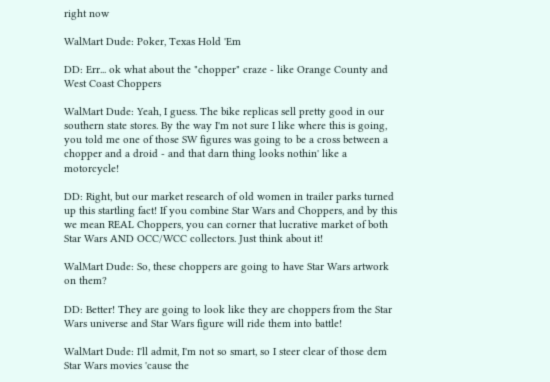right now

WalMart Dude: Poker, Texas Hold 'Em

DD: Err... ok what about the "chopper" craze - like Orange County and West Coast Choppers

WalMart Dude: Yeah, I guess. The bike replicas sell pretty good in our southern state stores. By the way I'm not sure I like where this is going, you told me one of those SW figures was going to be a cross between a chopper and a droid - and that darn thing looks nothin' like a motorcycle!

DD: Right, but our market research of old women in trailer parks turned up this startling fact! If you combine Star Wars and Choppers, and by this we mean REAL Choppers, you can corner that lucrative market of both Star Wars AND OCC/WCC collectors. Just think about it!

WalMart Dude: So, these choppers are going to have Star Wars artwork on them?

DD: Better! They are going to look like they are choppers from the Star Wars universe and Star Wars figure will ride them into battle!

WalMart Dude: I'll admit, I'm not so smart, so I steer clear of those dem Star Wars movies 'cause the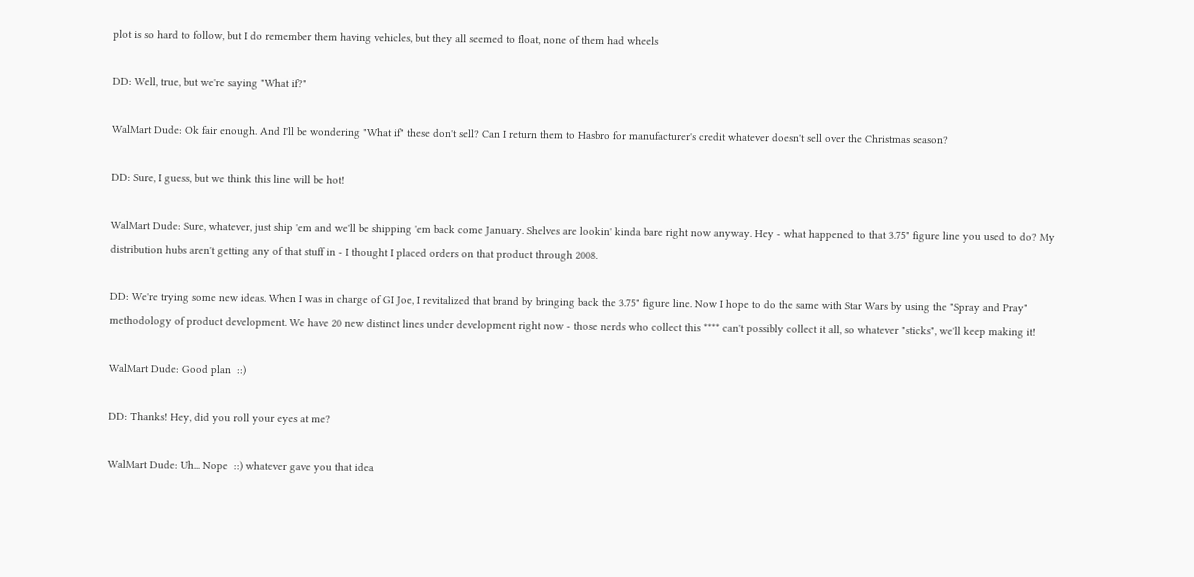plot is so hard to follow, but I do remember them having vehicles, but they all seemed to float, none of them had wheels

DD: Well, true, but we're saying "What if?"

WalMart Dude: Ok fair enough. And I'll be wondering "What if" these don't sell? Can I return them to Hasbro for manufacturer's credit whatever doesn't sell over the Christmas season?

DD: Sure, I guess, but we think this line will be hot!

WalMart Dude: Sure, whatever, just ship 'em and we'll be shipping 'em back come January. Shelves are lookin' kinda bare right now anyway. Hey - what happened to that 3.75" figure line you used to do? My distribution hubs aren't getting any of that stuff in - I thought I placed orders on that product through 2008.

DD: We're trying some new ideas. When I was in charge of GI Joe, I revitalized that brand by bringing back the 3.75" figure line. Now I hope to do the same with Star Wars by using the "Spray and Pray" methodology of product development. We have 20 new distinct lines under development right now - those nerds who collect this **** can't possibly collect it all, so whatever "sticks", we'll keep making it!

WalMart Dude: Good plan  ::)

DD: Thanks! Hey, did you roll your eyes at me?

WalMart Dude: Uh... Nope  ::) whatever gave you that idea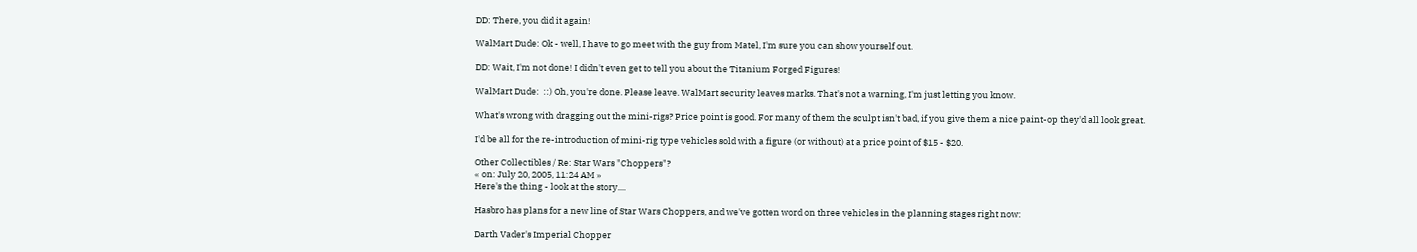DD: There, you did it again!

WalMart Dude: Ok - well, I have to go meet with the guy from Matel, I'm sure you can show yourself out.

DD: Wait, I'm not done! I didn't even get to tell you about the Titanium Forged Figures!

WalMart Dude:  ::) Oh, you're done. Please leave. WalMart security leaves marks. That's not a warning, I'm just letting you know.

What's wrong with dragging out the mini-rigs? Price point is good. For many of them the sculpt isn't bad, if you give them a nice paint-op they'd all look great.

I'd be all for the re-introduction of mini-rig type vehicles sold with a figure (or without) at a price point of $15 - $20.

Other Collectibles / Re: Star Wars "Choppers"?
« on: July 20, 2005, 11:24 AM »
Here's the thing - look at the story....

Hasbro has plans for a new line of Star Wars Choppers, and we've gotten word on three vehicles in the planning stages right now:

Darth Vader's Imperial Chopper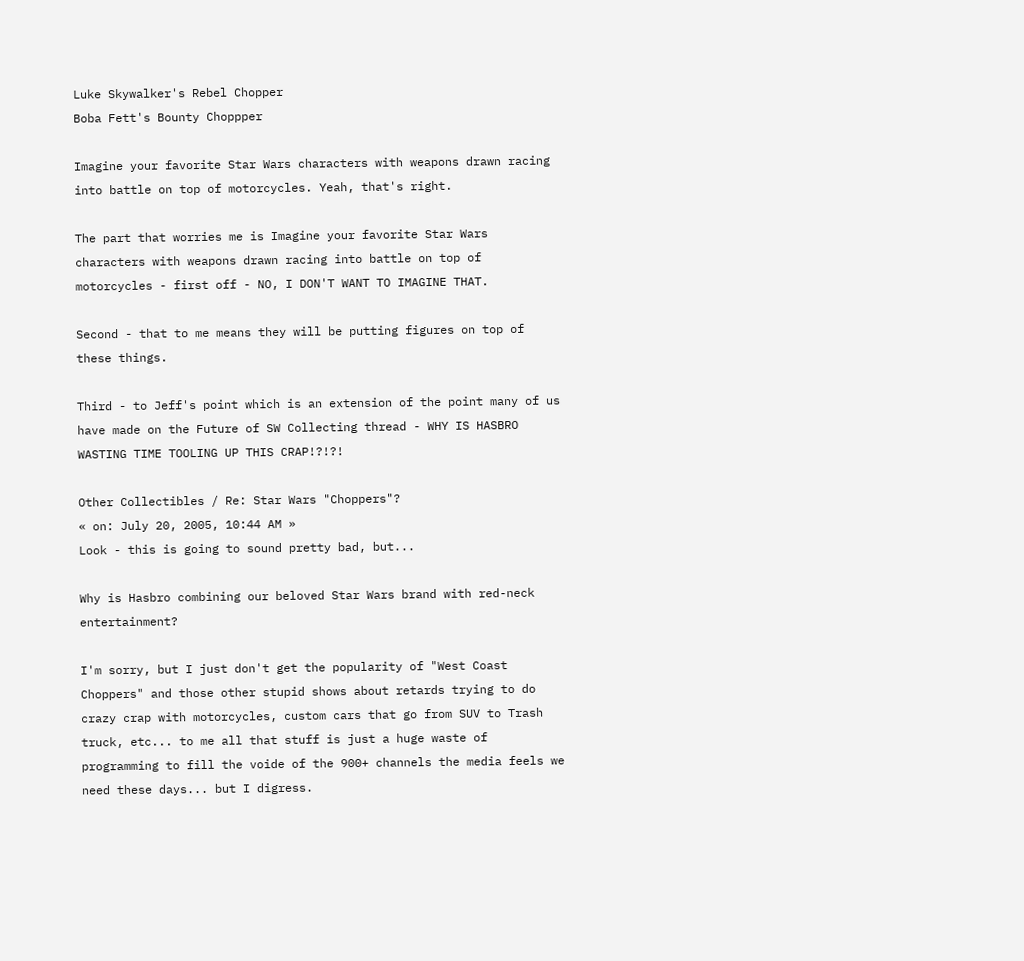Luke Skywalker's Rebel Chopper
Boba Fett's Bounty Choppper

Imagine your favorite Star Wars characters with weapons drawn racing into battle on top of motorcycles. Yeah, that's right.

The part that worries me is Imagine your favorite Star Wars characters with weapons drawn racing into battle on top of motorcycles - first off - NO, I DON'T WANT TO IMAGINE THAT.

Second - that to me means they will be putting figures on top of these things.

Third - to Jeff's point which is an extension of the point many of us have made on the Future of SW Collecting thread - WHY IS HASBRO WASTING TIME TOOLING UP THIS CRAP!?!?!

Other Collectibles / Re: Star Wars "Choppers"?
« on: July 20, 2005, 10:44 AM »
Look - this is going to sound pretty bad, but...

Why is Hasbro combining our beloved Star Wars brand with red-neck entertainment?

I'm sorry, but I just don't get the popularity of "West Coast Choppers" and those other stupid shows about retards trying to do crazy crap with motorcycles, custom cars that go from SUV to Trash truck, etc... to me all that stuff is just a huge waste of programming to fill the voide of the 900+ channels the media feels we need these days... but I digress.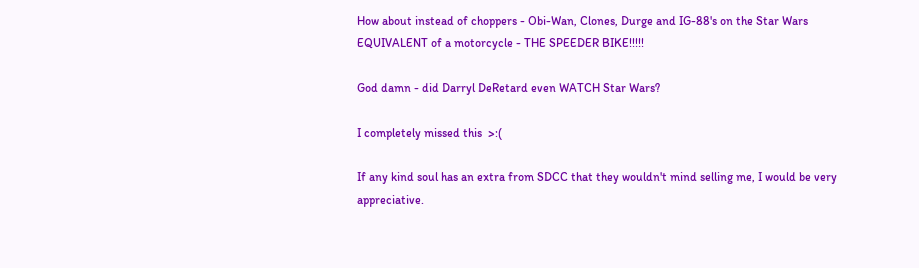How about instead of choppers - Obi-Wan, Clones, Durge and IG-88's on the Star Wars EQUIVALENT of a motorcycle - THE SPEEDER BIKE!!!!!

God damn - did Darryl DeRetard even WATCH Star Wars?

I completely missed this  >:(

If any kind soul has an extra from SDCC that they wouldn't mind selling me, I would be very appreciative.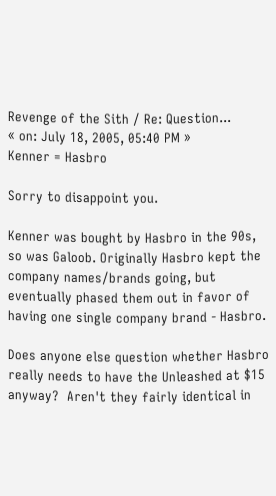Revenge of the Sith / Re: Question...
« on: July 18, 2005, 05:40 PM »
Kenner = Hasbro

Sorry to disappoint you.

Kenner was bought by Hasbro in the 90s, so was Galoob. Originally Hasbro kept the company names/brands going, but eventually phased them out in favor of having one single company brand - Hasbro.

Does anyone else question whether Hasbro really needs to have the Unleashed at $15 anyway?  Aren't they fairly identical in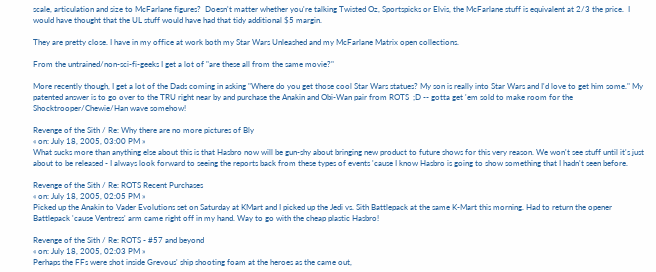scale, articulation and size to McFarlane figures?  Doesn't matter whether you're talking Twisted Oz, Sportspicks or Elvis, the McFarlane stuff is equivalent at 2/3 the price.  I would have thought that the UL stuff would have had that tidy additional $5 margin.

They are pretty close. I have in my office at work both my Star Wars Unleashed and my McFarlane Matrix open collections.

From the untrained/non-sci-fi-geeks I get a lot of "are these all from the same movie?"

More recently though, I get a lot of the Dads coming in asking "Where do you get those cool Star Wars statues? My son is really into Star Wars and I'd love to get him some." My patented answer is to go over to the TRU right near by and purchase the Anakin and Obi-Wan pair from ROTS  ;D -- gotta get 'em sold to make room for the Shocktrooper/Chewie/Han wave somehow!

Revenge of the Sith / Re: Why there are no more pictures of Bly
« on: July 18, 2005, 03:00 PM »
What sucks more than anything else about this is that Hasbro now will be gun-shy about bringing new product to future shows for this very reason. We won't see stuff until it's just about to be released - I always look forward to seeing the reports back from these types of events 'cause I know Hasbro is going to show something that I hadn't seen before.

Revenge of the Sith / Re: ROTS Recent Purchases
« on: July 18, 2005, 02:05 PM »
Picked up the Anakin to Vader Evolutions set on Saturday at KMart and I picked up the Jedi vs. Sith Battlepack at the same K-Mart this morning. Had to return the opener Battlepack 'cause Ventress' arm came right off in my hand. Way to go with the cheap plastic Hasbro!

Revenge of the Sith / Re: ROTS - #57 and beyond
« on: July 18, 2005, 02:03 PM »
Perhaps the FFs were shot inside Grevous' ship shooting foam at the heroes as the came out,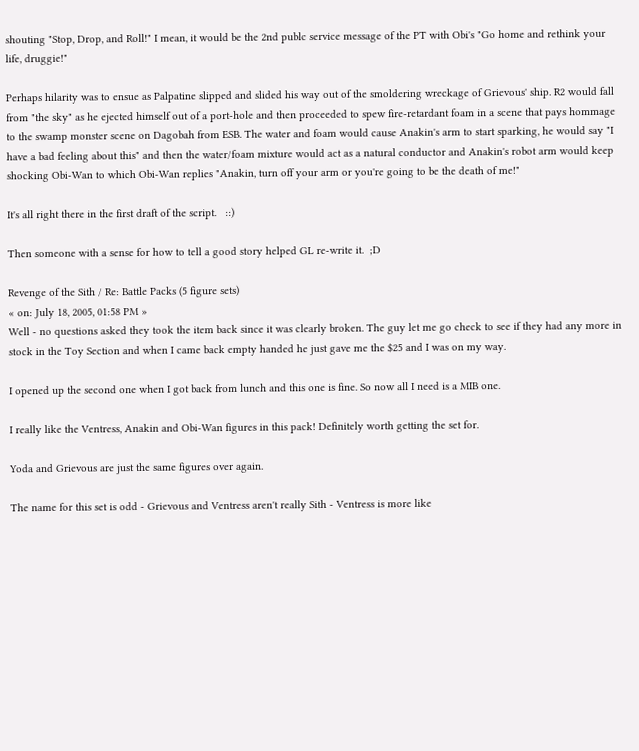shouting "Stop, Drop, and Roll!" I mean, it would be the 2nd publc service message of the PT with Obi's "Go home and rethink your life, druggie!"

Perhaps hilarity was to ensue as Palpatine slipped and slided his way out of the smoldering wreckage of Grievous' ship. R2 would fall from "the sky" as he ejected himself out of a port-hole and then proceeded to spew fire-retardant foam in a scene that pays hommage to the swamp monster scene on Dagobah from ESB. The water and foam would cause Anakin's arm to start sparking, he would say "I have a bad feeling about this" and then the water/foam mixture would act as a natural conductor and Anakin's robot arm would keep shocking Obi-Wan to which Obi-Wan replies "Anakin, turn off your arm or you're going to be the death of me!"

It's all right there in the first draft of the script.   ::)

Then someone with a sense for how to tell a good story helped GL re-write it.  ;D

Revenge of the Sith / Re: Battle Packs (5 figure sets)
« on: July 18, 2005, 01:58 PM »
Well - no questions asked they took the item back since it was clearly broken. The guy let me go check to see if they had any more in stock in the Toy Section and when I came back empty handed he just gave me the $25 and I was on my way.

I opened up the second one when I got back from lunch and this one is fine. So now all I need is a MIB one.

I really like the Ventress, Anakin and Obi-Wan figures in this pack! Definitely worth getting the set for.

Yoda and Grievous are just the same figures over again.

The name for this set is odd - Grievous and Ventress aren't really Sith - Ventress is more like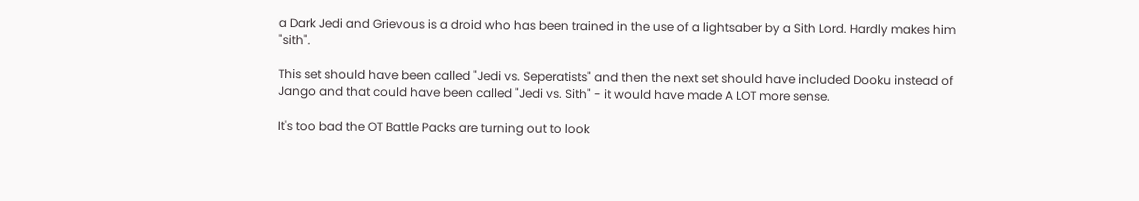a Dark Jedi and Grievous is a droid who has been trained in the use of a lightsaber by a Sith Lord. Hardly makes him "sith".

This set should have been called "Jedi vs. Seperatists" and then the next set should have included Dooku instead of Jango and that could have been called "Jedi vs. Sith" - it would have made A LOT more sense.

It's too bad the OT Battle Packs are turning out to look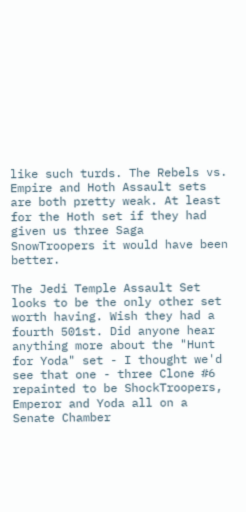like such turds. The Rebels vs. Empire and Hoth Assault sets are both pretty weak. At least for the Hoth set if they had given us three Saga SnowTroopers it would have been better.

The Jedi Temple Assault Set looks to be the only other set worth having. Wish they had a fourth 501st. Did anyone hear anything more about the "Hunt for Yoda" set - I thought we'd see that one - three Clone #6 repainted to be ShockTroopers, Emperor and Yoda all on a Senate Chamber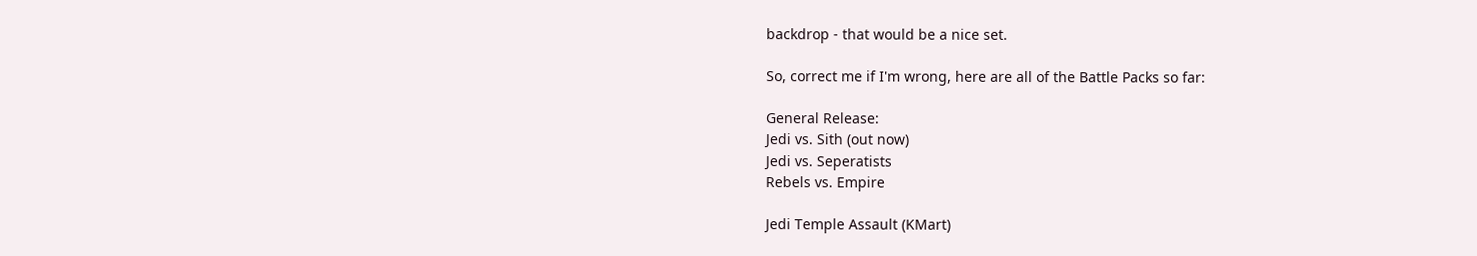backdrop - that would be a nice set.

So, correct me if I'm wrong, here are all of the Battle Packs so far:

General Release:
Jedi vs. Sith (out now)
Jedi vs. Seperatists
Rebels vs. Empire

Jedi Temple Assault (KMart)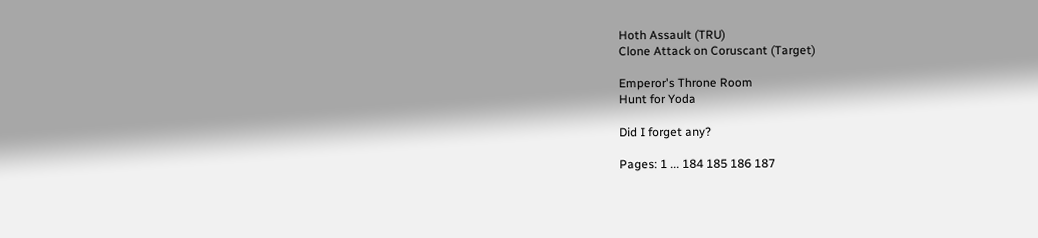Hoth Assault (TRU)
Clone Attack on Coruscant (Target)

Emperor's Throne Room
Hunt for Yoda

Did I forget any?

Pages: 1 ... 184 185 186 187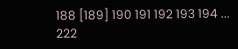188 [189] 190 191 192 193 194 ... 222